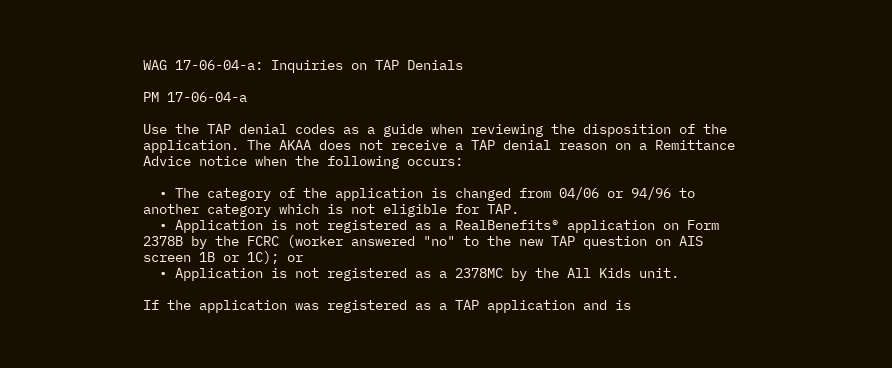WAG 17-06-04-a: Inquiries on TAP Denials

PM 17-06-04-a

Use the TAP denial codes as a guide when reviewing the disposition of the application. The AKAA does not receive a TAP denial reason on a Remittance Advice notice when the following occurs:

  • The category of the application is changed from 04/06 or 94/96 to another category which is not eligible for TAP.
  • Application is not registered as a RealBenefits® application on Form 2378B by the FCRC (worker answered "no" to the new TAP question on AIS screen 1B or 1C); or
  • Application is not registered as a 2378MC by the All Kids unit.

If the application was registered as a TAP application and is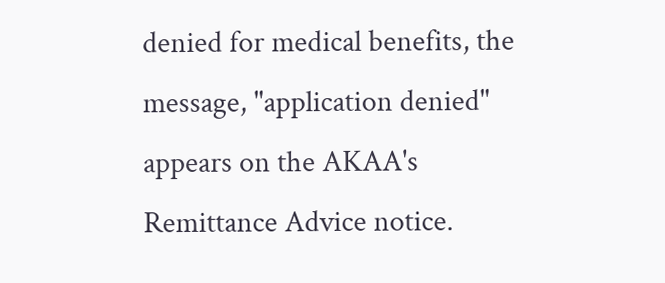denied for medical benefits, the message, "application denied" appears on the AKAA's Remittance Advice notice.